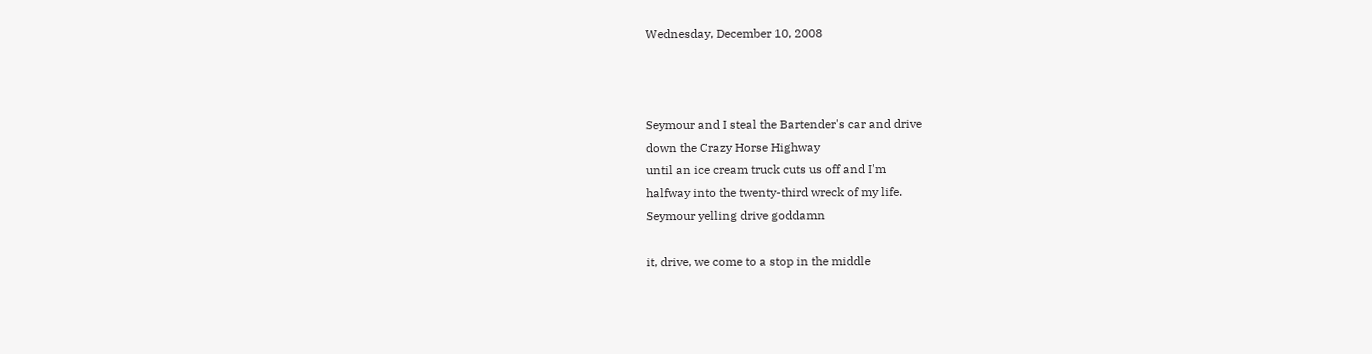Wednesday, December 10, 2008



Seymour and I steal the Bartender's car and drive
down the Crazy Horse Highway
until an ice cream truck cuts us off and I'm
halfway into the twenty-third wreck of my life.
Seymour yelling drive goddamn

it, drive, we come to a stop in the middle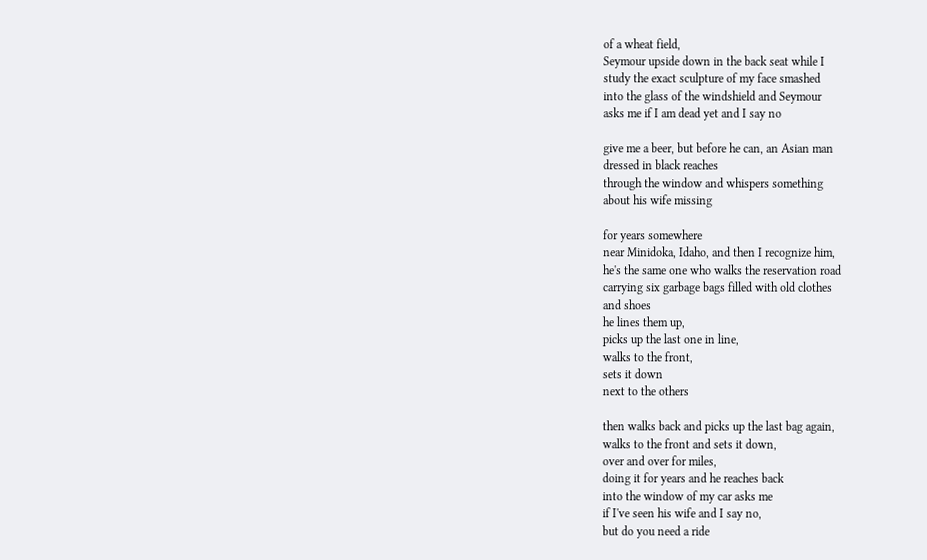of a wheat field,
Seymour upside down in the back seat while I
study the exact sculpture of my face smashed
into the glass of the windshield and Seymour
asks me if I am dead yet and I say no

give me a beer, but before he can, an Asian man
dressed in black reaches
through the window and whispers something
about his wife missing

for years somewhere
near Minidoka, Idaho, and then I recognize him,
he's the same one who walks the reservation road
carrying six garbage bags filled with old clothes
and shoes
he lines them up,
picks up the last one in line,
walks to the front,
sets it down
next to the others

then walks back and picks up the last bag again,
walks to the front and sets it down,
over and over for miles,
doing it for years and he reaches back
into the window of my car asks me
if I've seen his wife and I say no,
but do you need a ride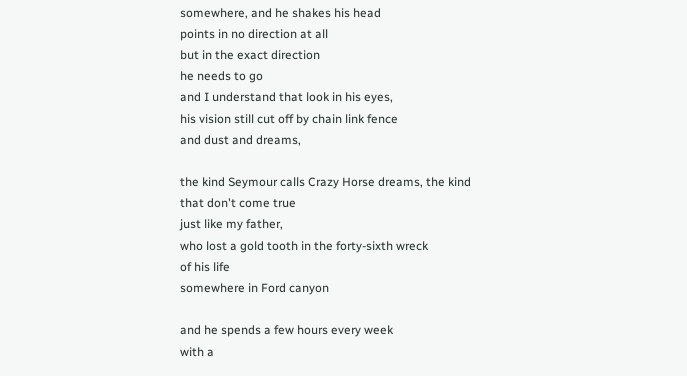somewhere, and he shakes his head
points in no direction at all
but in the exact direction
he needs to go
and I understand that look in his eyes,
his vision still cut off by chain link fence
and dust and dreams,

the kind Seymour calls Crazy Horse dreams, the kind
that don't come true
just like my father,
who lost a gold tooth in the forty-sixth wreck
of his life
somewhere in Ford canyon

and he spends a few hours every week
with a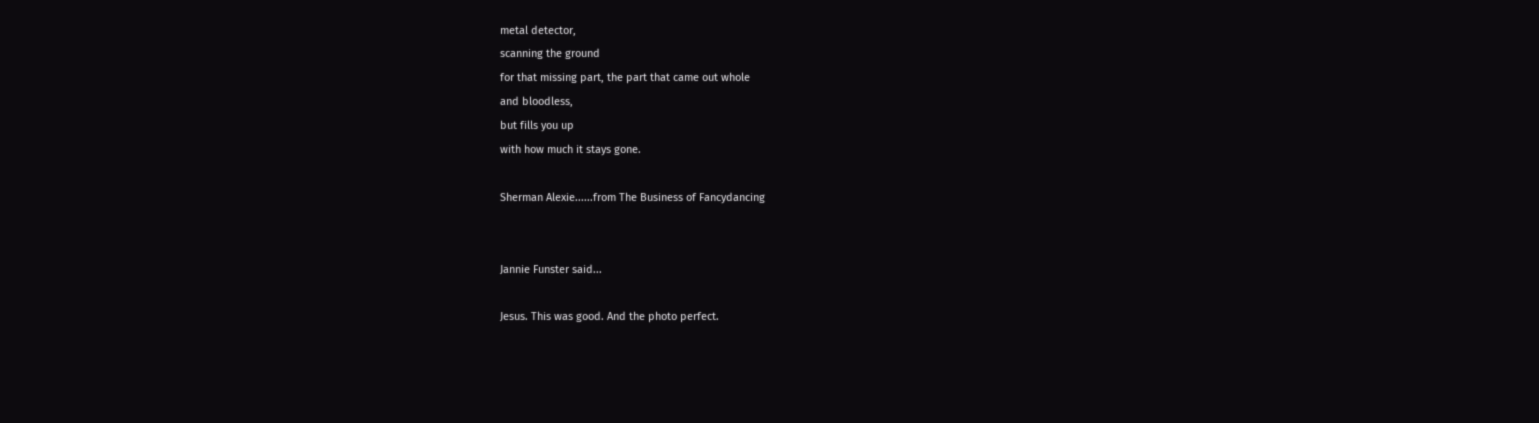metal detector,
scanning the ground
for that missing part, the part that came out whole
and bloodless,
but fills you up
with how much it stays gone.

Sherman Alexie......from The Business of Fancydancing


Jannie Funster said...

Jesus. This was good. And the photo perfect.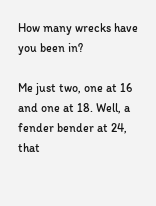How many wrecks have you been in?

Me just two, one at 16 and one at 18. Well, a fender bender at 24, that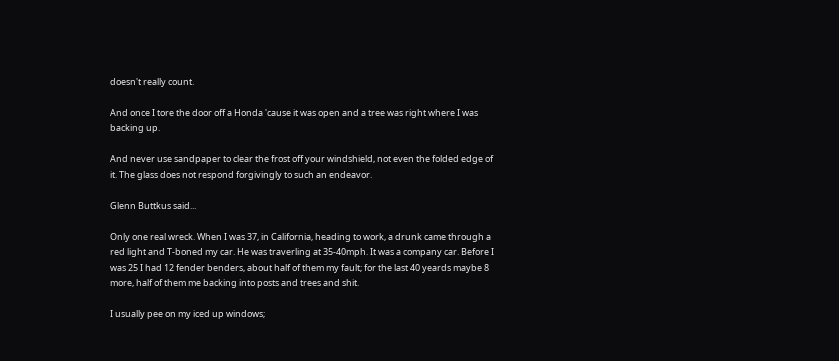doesn't really count.

And once I tore the door off a Honda 'cause it was open and a tree was right where I was backing up.

And never use sandpaper to clear the frost off your windshield, not even the folded edge of it. The glass does not respond forgivingly to such an endeavor.

Glenn Buttkus said...

Only one real wreck. When I was 37, in California, heading to work, a drunk came through a red light and T-boned my car. He was traverling at 35-40mph. It was a company car. Before I was 25 I had 12 fender benders, about half of them my fault; for the last 40 yeards maybe 8 more, half of them me backing into posts and trees and shit.

I usually pee on my iced up windows;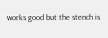works good but the stench is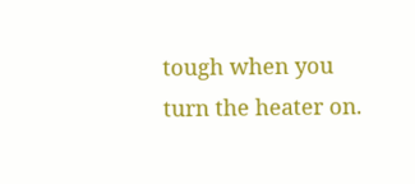tough when you turn the heater on.